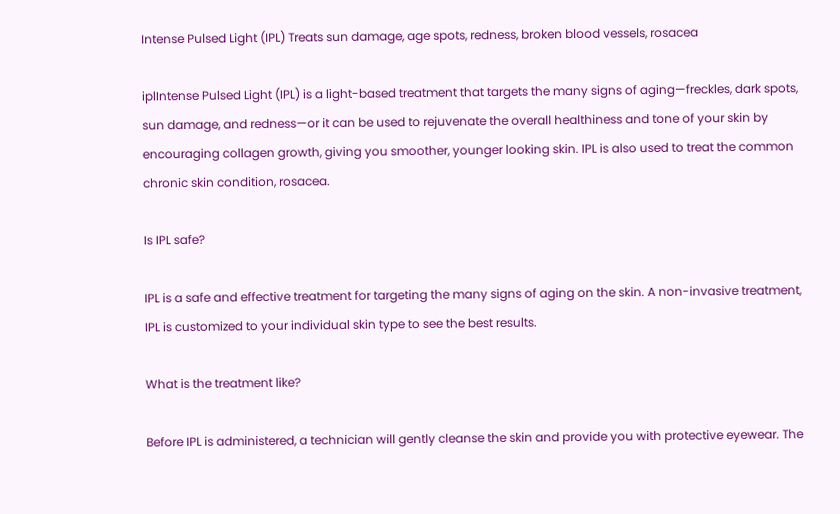Intense Pulsed Light (IPL) Treats sun damage, age spots, redness, broken blood vessels, rosacea

iplIntense Pulsed Light (IPL) is a light-based treatment that targets the many signs of aging—freckles, dark spots, sun damage, and redness—or it can be used to rejuvenate the overall healthiness and tone of your skin by encouraging collagen growth, giving you smoother, younger looking skin. IPL is also used to treat the common chronic skin condition, rosacea.

Is IPL safe?

IPL is a safe and effective treatment for targeting the many signs of aging on the skin. A non-invasive treatment, IPL is customized to your individual skin type to see the best results.

What is the treatment like?

Before IPL is administered, a technician will gently cleanse the skin and provide you with protective eyewear. The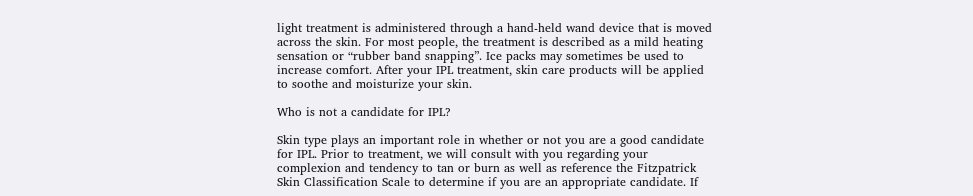light treatment is administered through a hand-held wand device that is moved across the skin. For most people, the treatment is described as a mild heating sensation or “rubber band snapping”. Ice packs may sometimes be used to increase comfort. After your IPL treatment, skin care products will be applied to soothe and moisturize your skin.

Who is not a candidate for IPL?

Skin type plays an important role in whether or not you are a good candidate for IPL. Prior to treatment, we will consult with you regarding your complexion and tendency to tan or burn as well as reference the Fitzpatrick Skin Classification Scale to determine if you are an appropriate candidate. If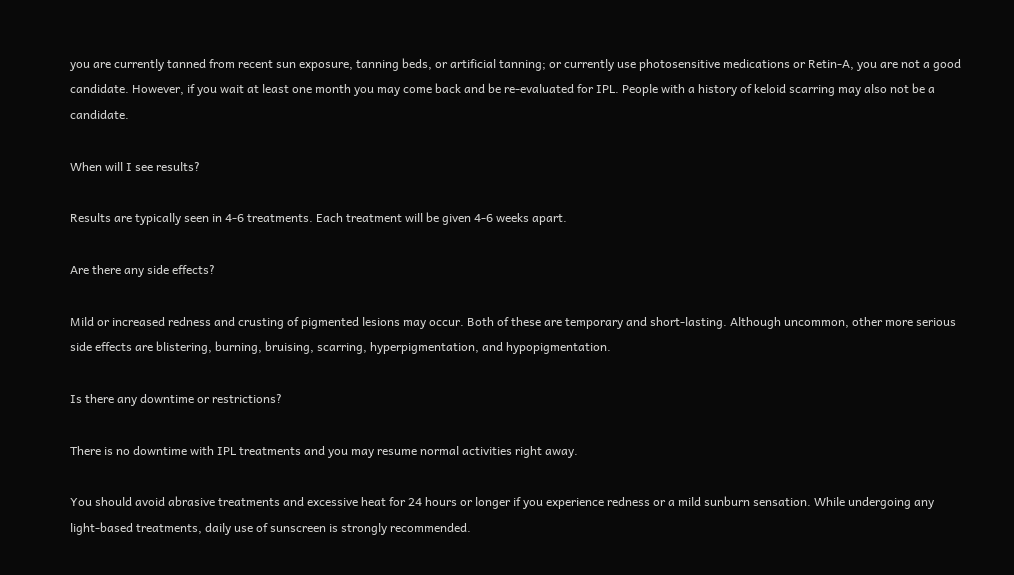you are currently tanned from recent sun exposure, tanning beds, or artificial tanning; or currently use photosensitive medications or Retin-A, you are not a good candidate. However, if you wait at least one month you may come back and be re-evaluated for IPL. People with a history of keloid scarring may also not be a candidate.

When will I see results?

Results are typically seen in 4-6 treatments. Each treatment will be given 4-6 weeks apart.

Are there any side effects?

Mild or increased redness and crusting of pigmented lesions may occur. Both of these are temporary and short-lasting. Although uncommon, other more serious side effects are blistering, burning, bruising, scarring, hyperpigmentation, and hypopigmentation.

Is there any downtime or restrictions?

There is no downtime with IPL treatments and you may resume normal activities right away.

You should avoid abrasive treatments and excessive heat for 24 hours or longer if you experience redness or a mild sunburn sensation. While undergoing any light-based treatments, daily use of sunscreen is strongly recommended.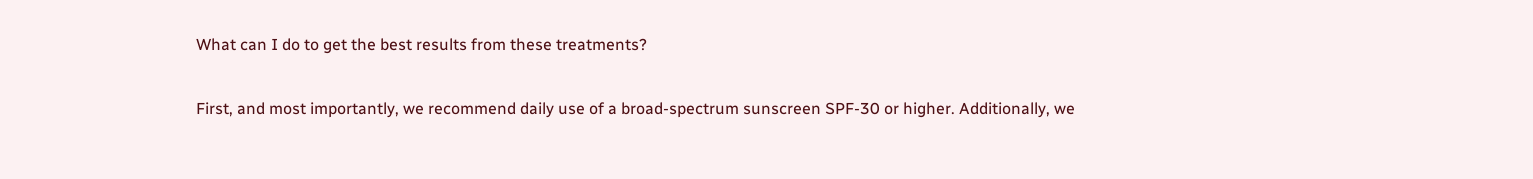What can I do to get the best results from these treatments?

First, and most importantly, we recommend daily use of a broad-spectrum sunscreen SPF-30 or higher. Additionally, we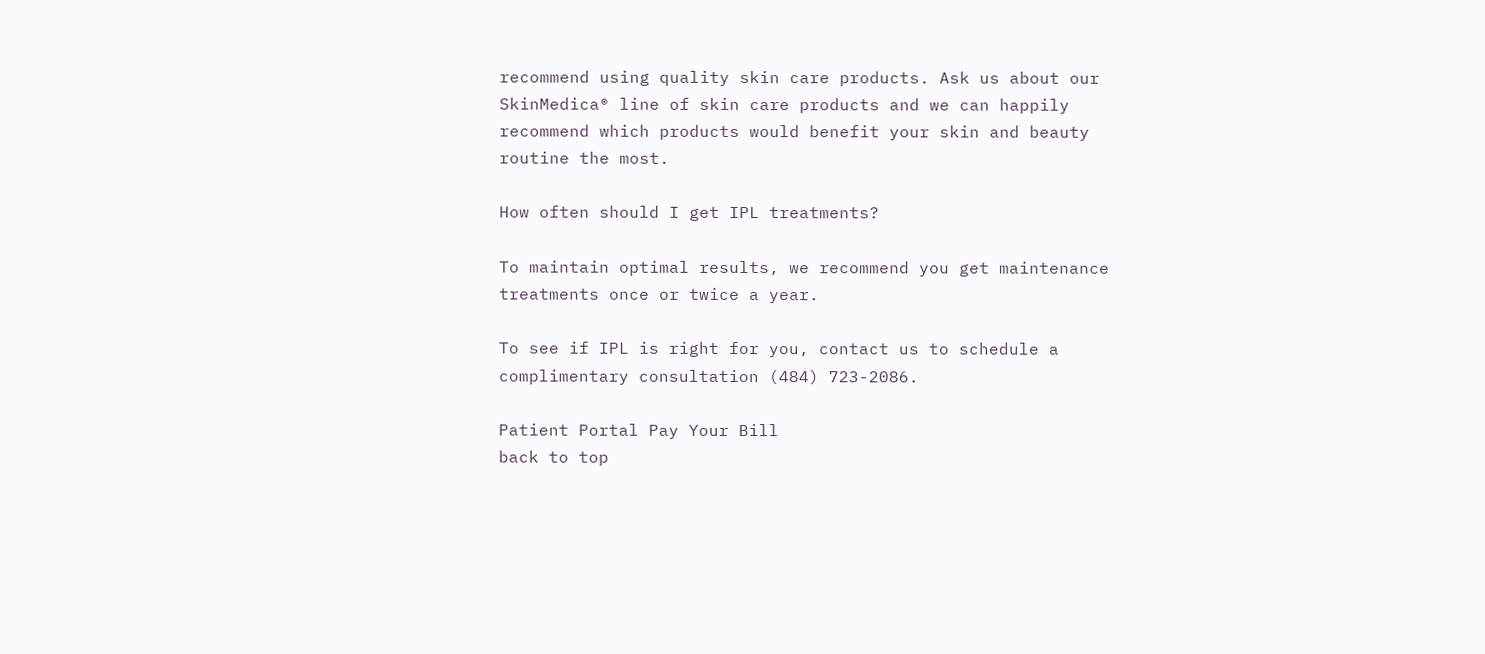recommend using quality skin care products. Ask us about our SkinMedica® line of skin care products and we can happily recommend which products would benefit your skin and beauty routine the most.

How often should I get IPL treatments?

To maintain optimal results, we recommend you get maintenance treatments once or twice a year.

To see if IPL is right for you, contact us to schedule a complimentary consultation (484) 723-2086.

Patient Portal Pay Your Bill
back to top